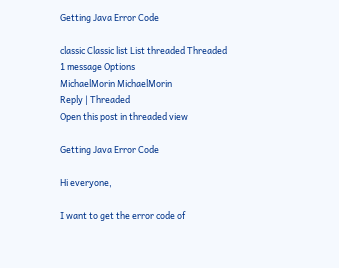Getting Java Error Code

classic Classic list List threaded Threaded
1 message Options
MichaelMorin MichaelMorin
Reply | Threaded
Open this post in threaded view

Getting Java Error Code

Hi everyone,

I want to get the error code of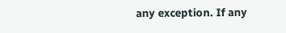any exception. If any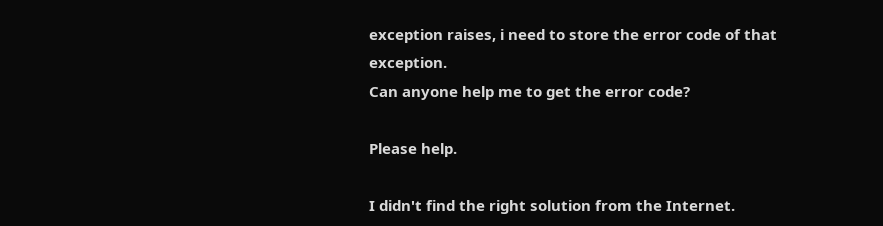exception raises, i need to store the error code of that exception.
Can anyone help me to get the error code?

Please help.

I didn't find the right solution from the Internet.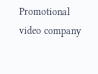Promotional video company